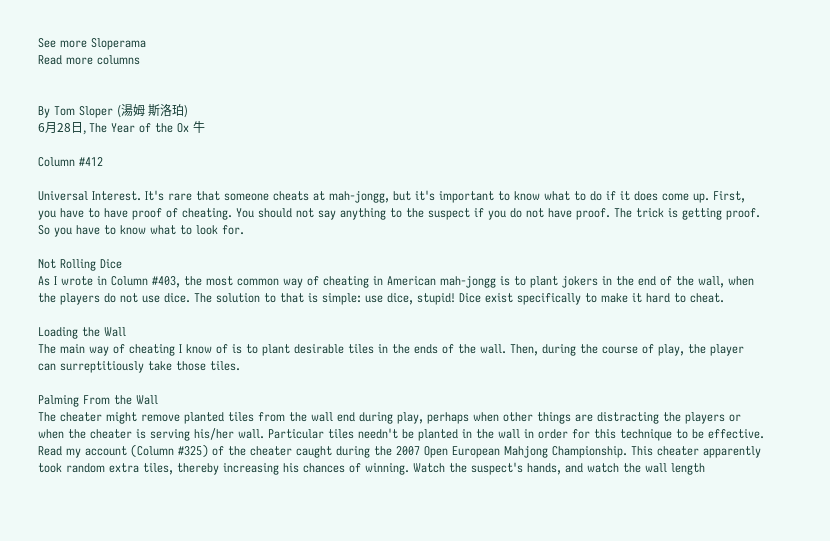See more Sloperama
Read more columns


By Tom Sloper (湯姆 斯洛珀)
6月28日, The Year of the Ox 牛

Column #412

Universal Interest. It's rare that someone cheats at mah-jongg, but it's important to know what to do if it does come up. First, you have to have proof of cheating. You should not say anything to the suspect if you do not have proof. The trick is getting proof. So you have to know what to look for.

Not Rolling Dice
As I wrote in Column #403, the most common way of cheating in American mah-jongg is to plant jokers in the end of the wall, when the players do not use dice. The solution to that is simple: use dice, stupid! Dice exist specifically to make it hard to cheat.

Loading the Wall
The main way of cheating I know of is to plant desirable tiles in the ends of the wall. Then, during the course of play, the player can surreptitiously take those tiles.

Palming From the Wall
The cheater might remove planted tiles from the wall end during play, perhaps when other things are distracting the players or when the cheater is serving his/her wall. Particular tiles needn't be planted in the wall in order for this technique to be effective. Read my account (Column #325) of the cheater caught during the 2007 Open European Mahjong Championship. This cheater apparently took random extra tiles, thereby increasing his chances of winning. Watch the suspect's hands, and watch the wall length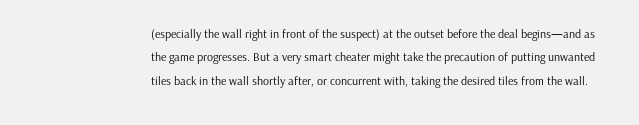(especially the wall right in front of the suspect) at the outset before the deal begins—and as the game progresses. But a very smart cheater might take the precaution of putting unwanted tiles back in the wall shortly after, or concurrent with, taking the desired tiles from the wall.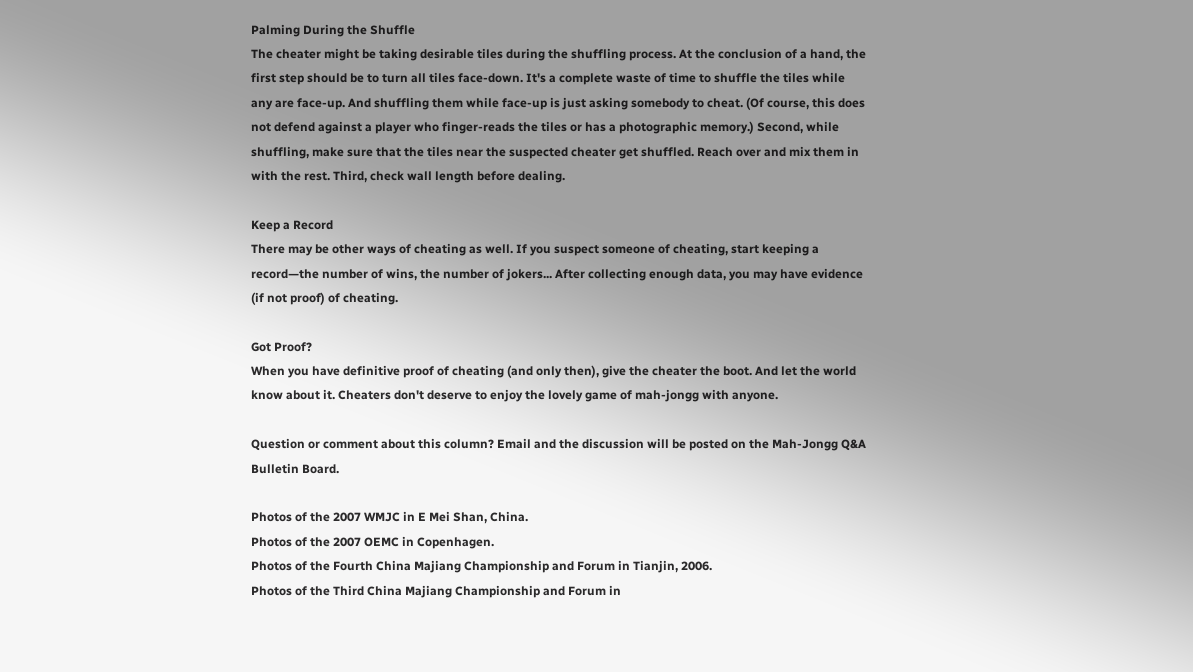Palming During the Shuffle
The cheater might be taking desirable tiles during the shuffling process. At the conclusion of a hand, the first step should be to turn all tiles face-down. It's a complete waste of time to shuffle the tiles while any are face-up. And shuffling them while face-up is just asking somebody to cheat. (Of course, this does not defend against a player who finger-reads the tiles or has a photographic memory.) Second, while shuffling, make sure that the tiles near the suspected cheater get shuffled. Reach over and mix them in with the rest. Third, check wall length before dealing.

Keep a Record
There may be other ways of cheating as well. If you suspect someone of cheating, start keeping a record—the number of wins, the number of jokers... After collecting enough data, you may have evidence (if not proof) of cheating.

Got Proof?
When you have definitive proof of cheating (and only then), give the cheater the boot. And let the world know about it. Cheaters don't deserve to enjoy the lovely game of mah-jongg with anyone.

Question or comment about this column? Email and the discussion will be posted on the Mah-Jongg Q&A Bulletin Board.

Photos of the 2007 WMJC in E Mei Shan, China.
Photos of the 2007 OEMC in Copenhagen.
Photos of the Fourth China Majiang Championship and Forum in Tianjin, 2006.
Photos of the Third China Majiang Championship and Forum in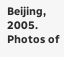Beijing, 2005.
Photos of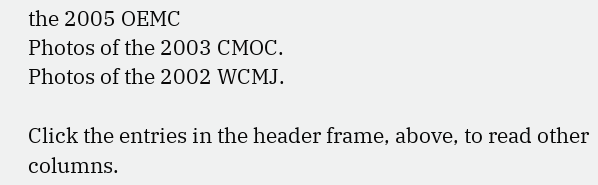the 2005 OEMC
Photos of the 2003 CMOC.
Photos of the 2002 WCMJ.

Click the entries in the header frame, above, to read other columns.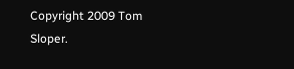Copyright 2009 Tom Sloper.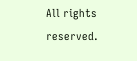All rights reserved.